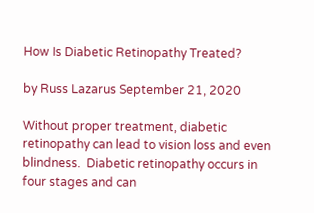How Is Diabetic Retinopathy Treated?

by Russ Lazarus September 21, 2020

Without proper treatment, diabetic retinopathy can lead to vision loss and even blindness.  Diabetic retinopathy occurs in four stages and can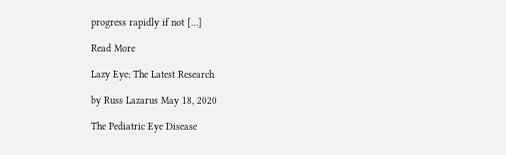progress rapidly if not […]

Read More

Lazy Eye: The Latest Research

by Russ Lazarus May 18, 2020

The Pediatric Eye Disease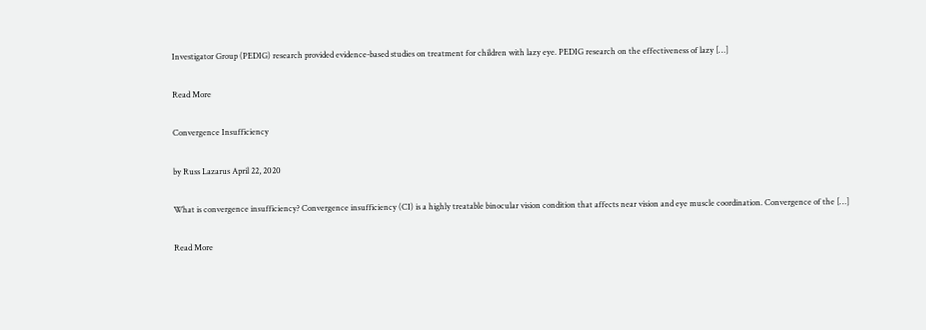Investigator Group (PEDIG) research provided evidence-based studies on treatment for children with lazy eye. PEDIG research on the effectiveness of lazy […]

Read More

Convergence Insufficiency

by Russ Lazarus April 22, 2020

What is convergence insufficiency? Convergence insufficiency (CI) is a highly treatable binocular vision condition that affects near vision and eye muscle coordination. Convergence of the […]

Read More